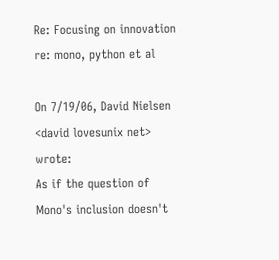Re: Focusing on innovation re: mono, python et al

On 7/19/06, David Nielsen <david lovesunix net> wrote:
As if the question of Mono's inclusion doesn't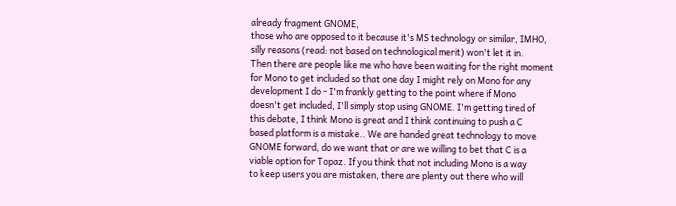already fragment GNOME,
those who are opposed to it because it's MS technology or similar, IMHO,
silly reasons (read: not based on technological merit) won't let it in.
Then there are people like me who have been waiting for the right moment
for Mono to get included so that one day I might rely on Mono for any
development I do - I'm frankly getting to the point where if Mono
doesn't get included, I'll simply stop using GNOME. I'm getting tired of
this debate, I think Mono is great and I think continuing to push a C
based platform is a mistake.. We are handed great technology to move
GNOME forward, do we want that or are we willing to bet that C is a
viable option for Topaz. If you think that not including Mono is a way
to keep users you are mistaken, there are plenty out there who will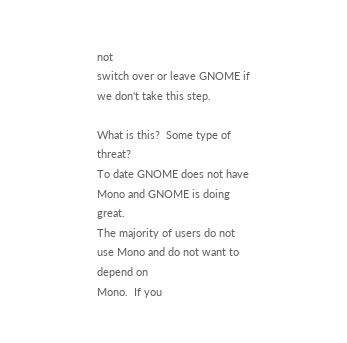not
switch over or leave GNOME if we don't take this step.

What is this?  Some type of threat?
To date GNOME does not have Mono and GNOME is doing great.
The majority of users do not use Mono and do not want to depend on
Mono.  If you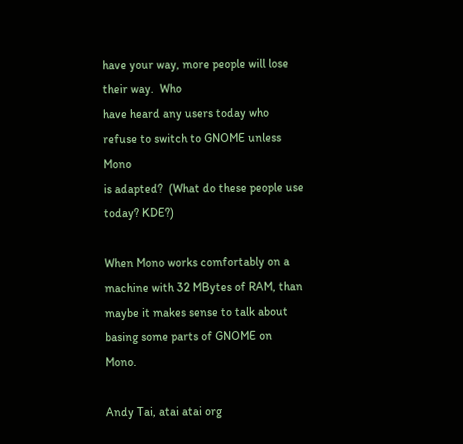have your way, more people will lose their way.  Who
have heard any users today who refuse to switch to GNOME unless Mono
is adapted?  (What do these people use today? KDE?)

When Mono works comfortably on a machine with 32 MBytes of RAM, than
maybe it makes sense to talk about basing some parts of GNOME on Mono.

Andy Tai, atai atai org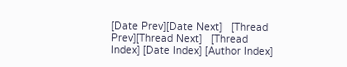[Date Prev][Date Next]   [Thread Prev][Thread Next]   [Thread Index] [Date Index] [Author Index]